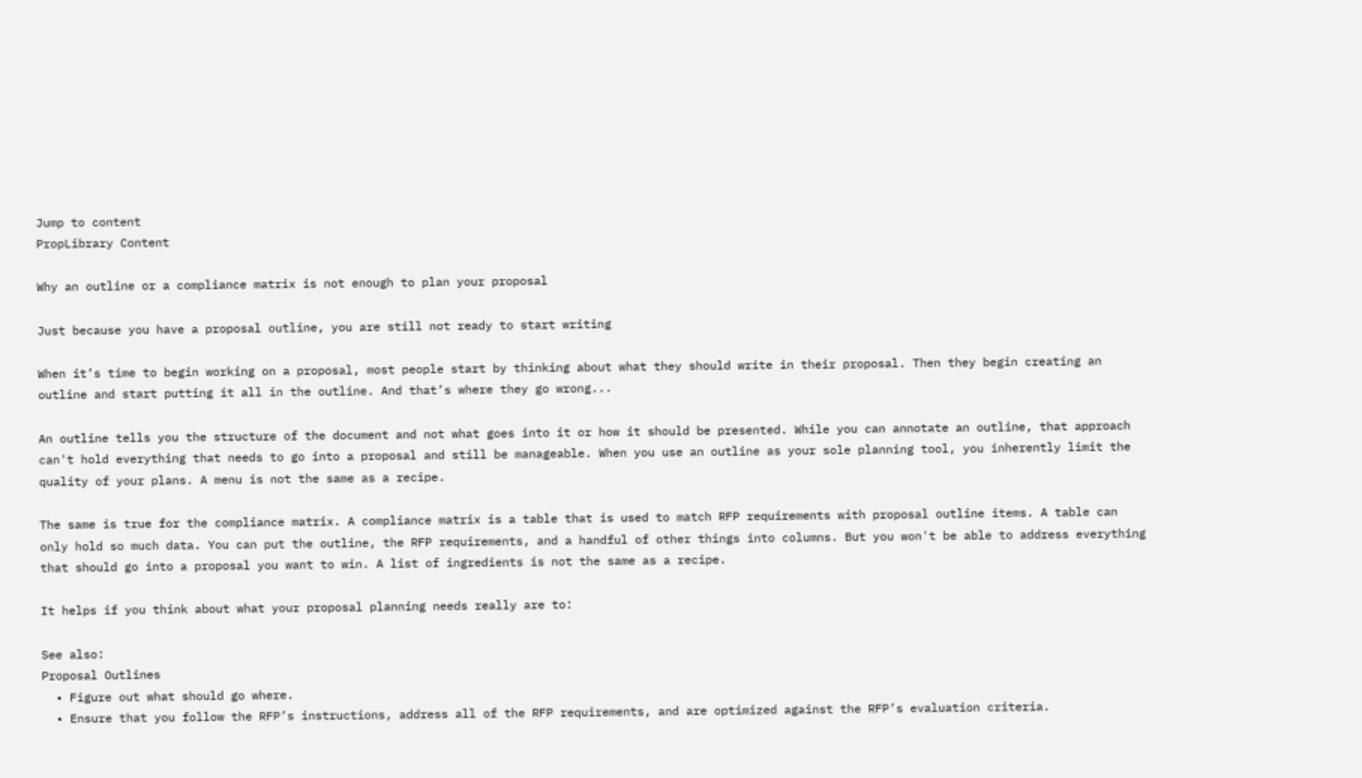Jump to content
PropLibrary Content

Why an outline or a compliance matrix is not enough to plan your proposal

Just because you have a proposal outline, you are still not ready to start writing

When it’s time to begin working on a proposal, most people start by thinking about what they should write in their proposal. Then they begin creating an outline and start putting it all in the outline. And that’s where they go wrong...

An outline tells you the structure of the document and not what goes into it or how it should be presented. While you can annotate an outline, that approach can't hold everything that needs to go into a proposal and still be manageable. When you use an outline as your sole planning tool, you inherently limit the quality of your plans. A menu is not the same as a recipe.

The same is true for the compliance matrix. A compliance matrix is a table that is used to match RFP requirements with proposal outline items. A table can only hold so much data. You can put the outline, the RFP requirements, and a handful of other things into columns. But you won't be able to address everything that should go into a proposal you want to win. A list of ingredients is not the same as a recipe.

It helps if you think about what your proposal planning needs really are to:

See also:
Proposal Outlines
  • Figure out what should go where.
  • Ensure that you follow the RFP’s instructions, address all of the RFP requirements, and are optimized against the RFP’s evaluation criteria.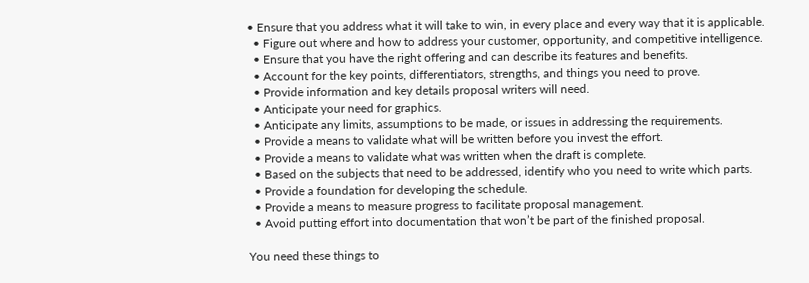• Ensure that you address what it will take to win, in every place and every way that it is applicable.
  • Figure out where and how to address your customer, opportunity, and competitive intelligence.
  • Ensure that you have the right offering and can describe its features and benefits.
  • Account for the key points, differentiators, strengths, and things you need to prove.
  • Provide information and key details proposal writers will need.
  • Anticipate your need for graphics.
  • Anticipate any limits, assumptions to be made, or issues in addressing the requirements.
  • Provide a means to validate what will be written before you invest the effort.
  • Provide a means to validate what was written when the draft is complete.
  • Based on the subjects that need to be addressed, identify who you need to write which parts.
  • Provide a foundation for developing the schedule.
  • Provide a means to measure progress to facilitate proposal management.
  • Avoid putting effort into documentation that won’t be part of the finished proposal.

You need these things to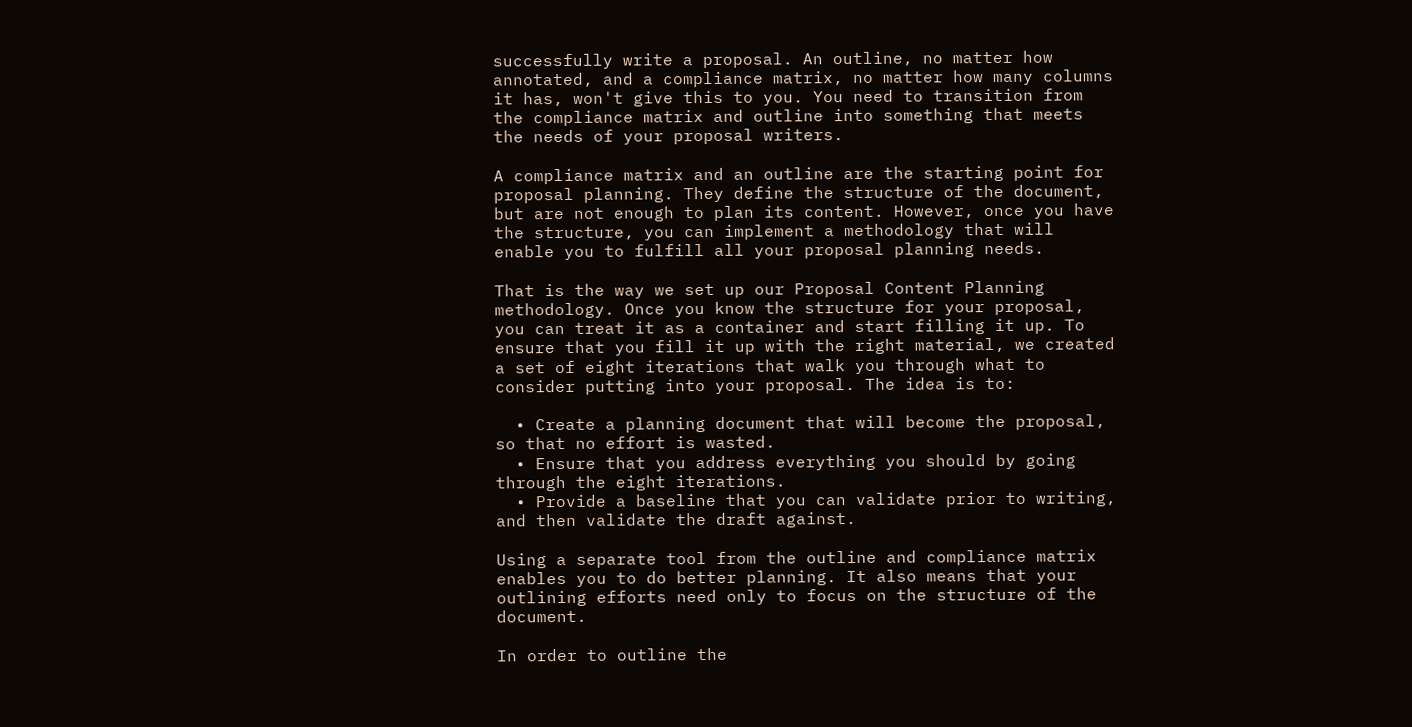successfully write a proposal. An outline, no matter how annotated, and a compliance matrix, no matter how many columns it has, won't give this to you. You need to transition from the compliance matrix and outline into something that meets the needs of your proposal writers.

A compliance matrix and an outline are the starting point for proposal planning. They define the structure of the document, but are not enough to plan its content. However, once you have the structure, you can implement a methodology that will enable you to fulfill all your proposal planning needs.

That is the way we set up our Proposal Content Planning methodology. Once you know the structure for your proposal, you can treat it as a container and start filling it up. To ensure that you fill it up with the right material, we created a set of eight iterations that walk you through what to consider putting into your proposal. The idea is to:

  • Create a planning document that will become the proposal, so that no effort is wasted.
  • Ensure that you address everything you should by going through the eight iterations.
  • Provide a baseline that you can validate prior to writing, and then validate the draft against.

Using a separate tool from the outline and compliance matrix enables you to do better planning. It also means that your outlining efforts need only to focus on the structure of the document.

In order to outline the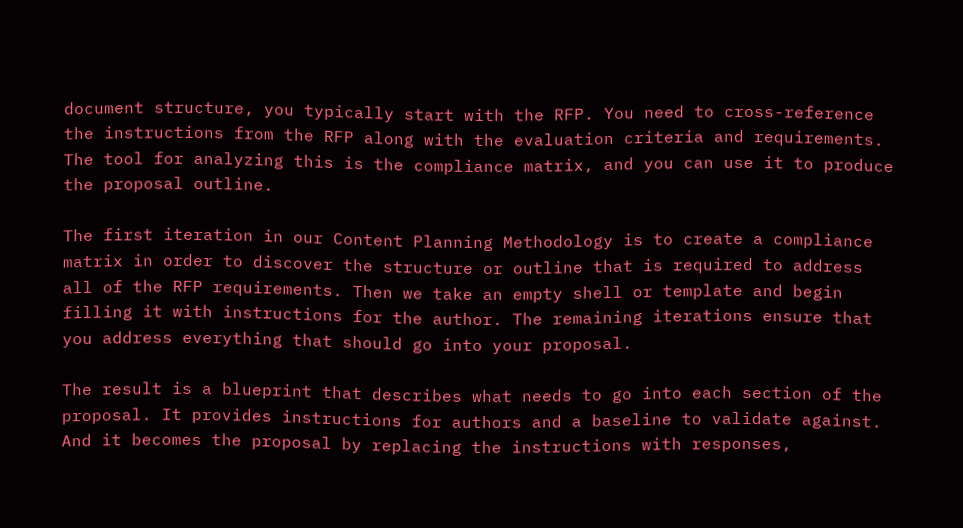document structure, you typically start with the RFP. You need to cross-reference the instructions from the RFP along with the evaluation criteria and requirements. The tool for analyzing this is the compliance matrix, and you can use it to produce the proposal outline.

The first iteration in our Content Planning Methodology is to create a compliance matrix in order to discover the structure or outline that is required to address all of the RFP requirements. Then we take an empty shell or template and begin filling it with instructions for the author. The remaining iterations ensure that you address everything that should go into your proposal.

The result is a blueprint that describes what needs to go into each section of the proposal. It provides instructions for authors and a baseline to validate against. And it becomes the proposal by replacing the instructions with responses,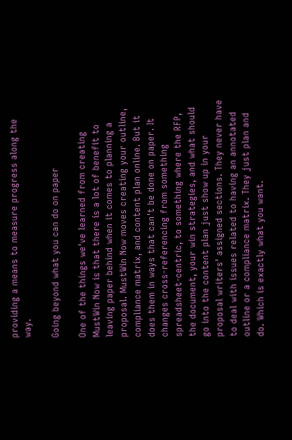providing a means to measure progress along the way.

Going beyond what you can do on paper

One of the things we've learned from creating MustWin Now is that there is a lot of benefit to leaving paper behind when it comes to planning a proposal. MustWin Now moves creating your outline, compliance matrix, and content plan online. But it does them in ways that can't be done on paper. It changes cross-referencing from something spreadsheet-centric, to something where the RFP, the document, your win strategies, and what should go into the content plan just show up in your proposal writers' assigned sections. They never have to deal with issues related to having an annotated outline or a compliance matrix. They just plan and do. Which is exactly what you want.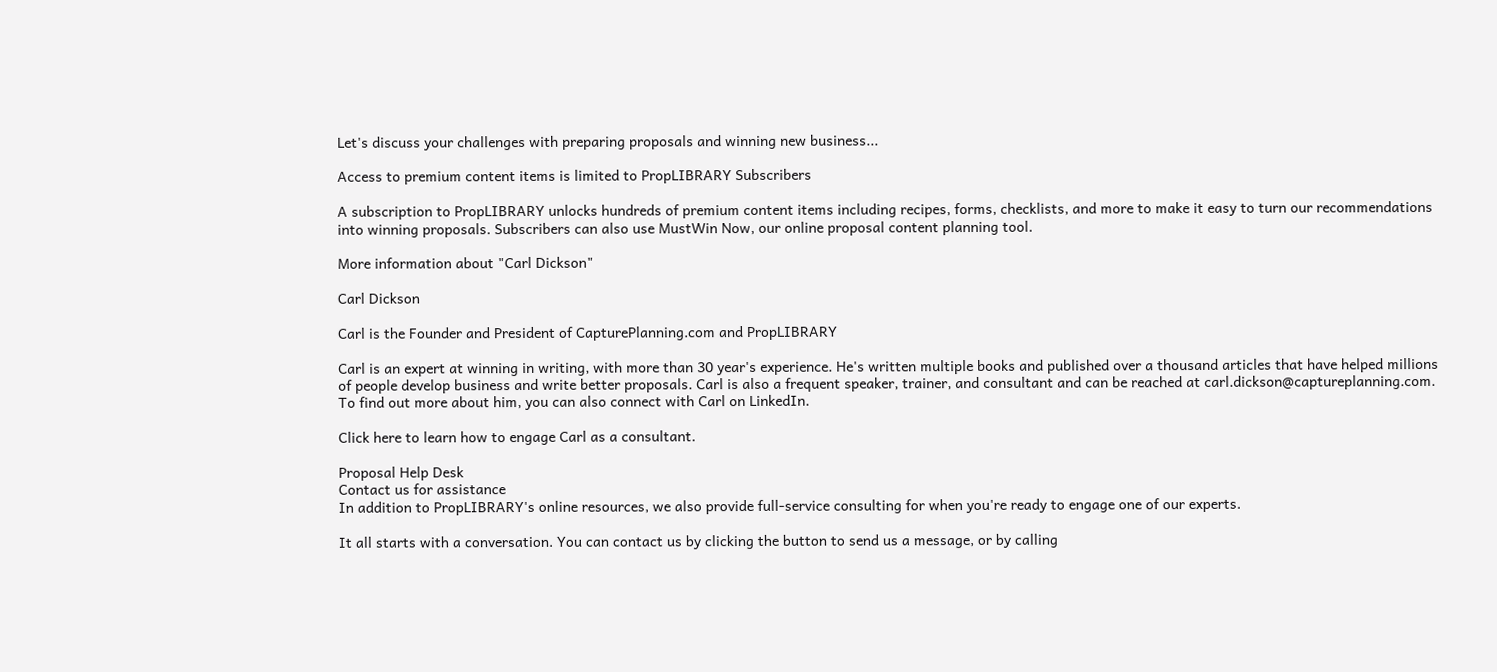Let's discuss your challenges with preparing proposals and winning new business...

Access to premium content items is limited to PropLIBRARY Subscribers

A subscription to PropLIBRARY unlocks hundreds of premium content items including recipes, forms, checklists, and more to make it easy to turn our recommendations into winning proposals. Subscribers can also use MustWin Now, our online proposal content planning tool.

More information about "Carl Dickson"

Carl Dickson

Carl is the Founder and President of CapturePlanning.com and PropLIBRARY

Carl is an expert at winning in writing, with more than 30 year's experience. He's written multiple books and published over a thousand articles that have helped millions of people develop business and write better proposals. Carl is also a frequent speaker, trainer, and consultant and can be reached at carl.dickson@captureplanning.com. To find out more about him, you can also connect with Carl on LinkedIn.

Click here to learn how to engage Carl as a consultant.

Proposal Help Desk
Contact us for assistance
In addition to PropLIBRARY's online resources, we also provide full-service consulting for when you're ready to engage one of our experts.

It all starts with a conversation. You can contact us by clicking the button to send us a message, or by calling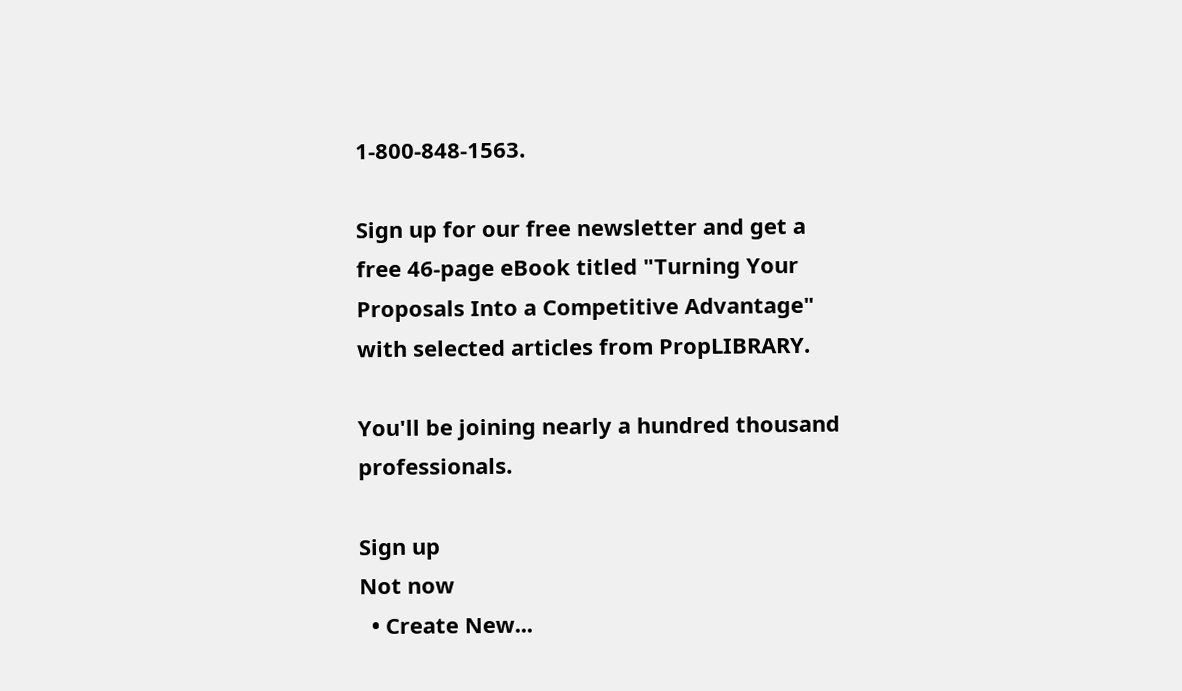1-800-848-1563.

Sign up for our free newsletter and get a free 46-page eBook titled "Turning Your Proposals Into a Competitive Advantage" with selected articles from PropLIBRARY.

You'll be joining nearly a hundred thousand professionals.

Sign up
Not now
  • Create New...